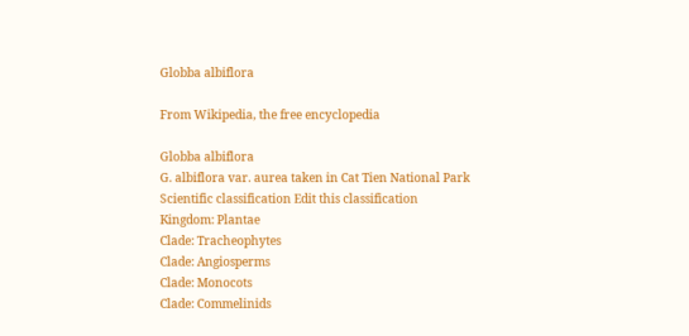Globba albiflora

From Wikipedia, the free encyclopedia

Globba albiflora
G. albiflora var. aurea taken in Cat Tien National Park
Scientific classification Edit this classification
Kingdom: Plantae
Clade: Tracheophytes
Clade: Angiosperms
Clade: Monocots
Clade: Commelinids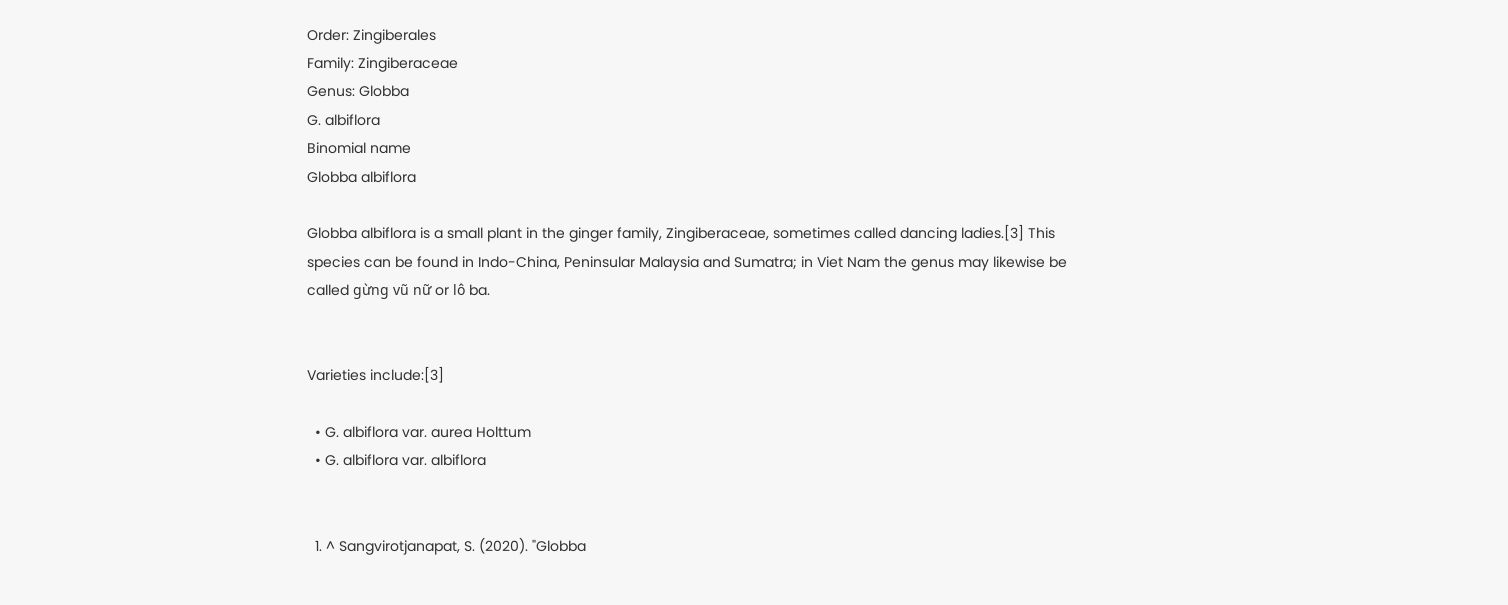Order: Zingiberales
Family: Zingiberaceae
Genus: Globba
G. albiflora
Binomial name
Globba albiflora

Globba albiflora is a small plant in the ginger family, Zingiberaceae, sometimes called dancing ladies.[3] This species can be found in Indo-China, Peninsular Malaysia and Sumatra; in Viet Nam the genus may likewise be called gừng vũ nữ or lô ba.


Varieties include:[3]

  • G. albiflora var. aurea Holttum
  • G. albiflora var. albiflora


  1. ^ Sangvirotjanapat, S. (2020). "Globba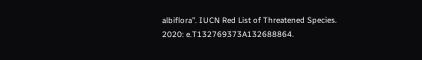albiflora". IUCN Red List of Threatened Species. 2020: e.T132769373A132688864.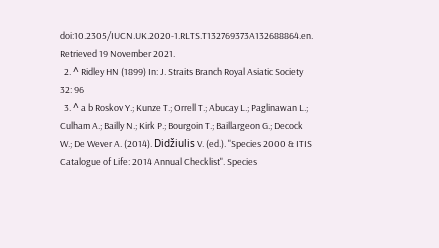doi:10.2305/IUCN.UK.2020-1.RLTS.T132769373A132688864.en. Retrieved 19 November 2021.
  2. ^ Ridley HN (1899) In: J. Straits Branch Royal Asiatic Society 32: 96
  3. ^ a b Roskov Y.; Kunze T.; Orrell T.; Abucay L.; Paglinawan L.; Culham A.; Bailly N.; Kirk P.; Bourgoin T.; Baillargeon G.; Decock W.; De Wever A. (2014). Didžiulis V. (ed.). "Species 2000 & ITIS Catalogue of Life: 2014 Annual Checklist". Species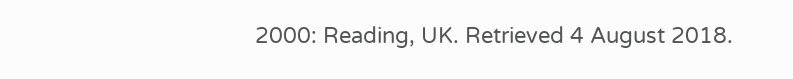2000: Reading, UK. Retrieved 4 August 2018.